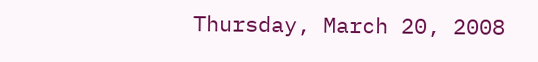Thursday, March 20, 2008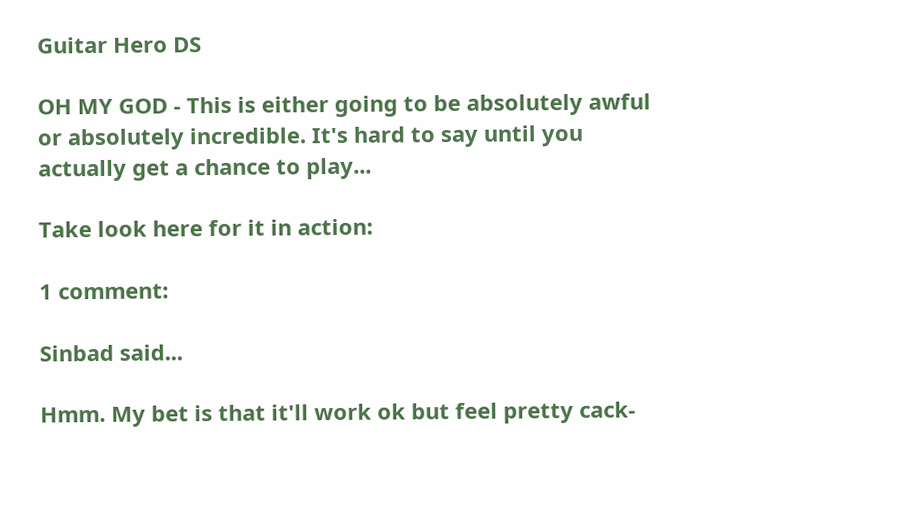Guitar Hero DS

OH MY GOD - This is either going to be absolutely awful or absolutely incredible. It's hard to say until you actually get a chance to play...

Take look here for it in action:

1 comment:

Sinbad said...

Hmm. My bet is that it'll work ok but feel pretty cack-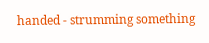handed - strumming something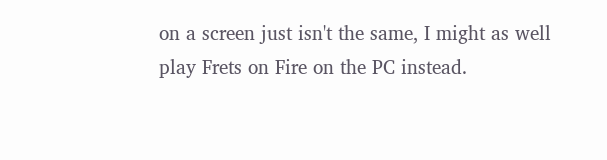on a screen just isn't the same, I might as well play Frets on Fire on the PC instead.